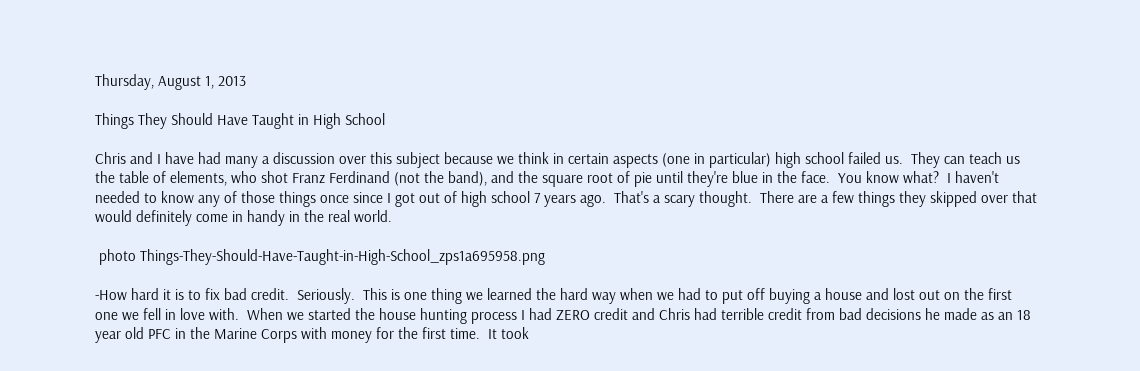Thursday, August 1, 2013

Things They Should Have Taught in High School

Chris and I have had many a discussion over this subject because we think in certain aspects (one in particular) high school failed us.  They can teach us the table of elements, who shot Franz Ferdinand (not the band), and the square root of pie until they're blue in the face.  You know what?  I haven't needed to know any of those things once since I got out of high school 7 years ago.  That's a scary thought.  There are a few things they skipped over that would definitely come in handy in the real world.

 photo Things-They-Should-Have-Taught-in-High-School_zps1a695958.png

-How hard it is to fix bad credit.  Seriously.  This is one thing we learned the hard way when we had to put off buying a house and lost out on the first one we fell in love with.  When we started the house hunting process I had ZERO credit and Chris had terrible credit from bad decisions he made as an 18 year old PFC in the Marine Corps with money for the first time.  It took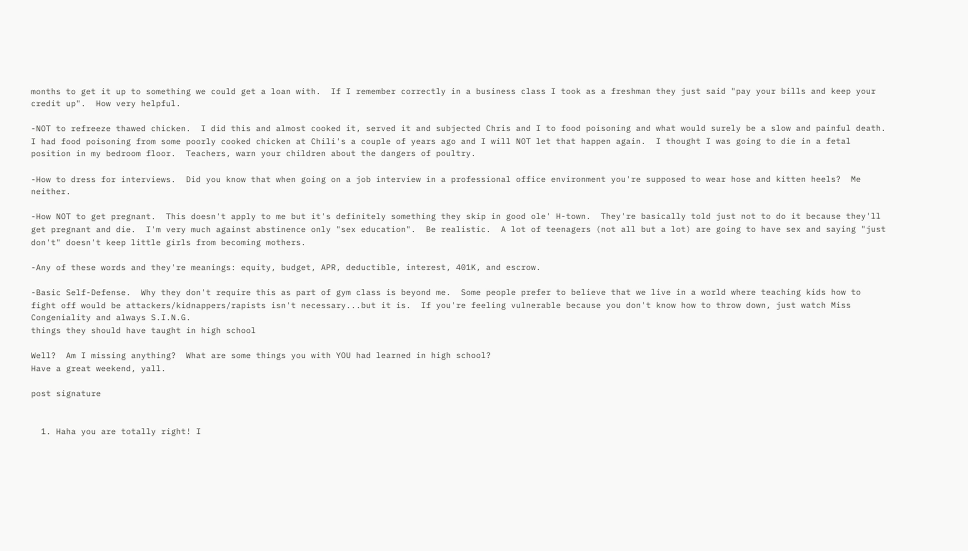months to get it up to something we could get a loan with.  If I remember correctly in a business class I took as a freshman they just said "pay your bills and keep your credit up".  How very helpful.

-NOT to refreeze thawed chicken.  I did this and almost cooked it, served it and subjected Chris and I to food poisoning and what would surely be a slow and painful death.  I had food poisoning from some poorly cooked chicken at Chili's a couple of years ago and I will NOT let that happen again.  I thought I was going to die in a fetal position in my bedroom floor.  Teachers, warn your children about the dangers of poultry.

-How to dress for interviews.  Did you know that when going on a job interview in a professional office environment you're supposed to wear hose and kitten heels?  Me neither.

-How NOT to get pregnant.  This doesn't apply to me but it's definitely something they skip in good ole' H-town.  They're basically told just not to do it because they'll get pregnant and die.  I'm very much against abstinence only "sex education".  Be realistic.  A lot of teenagers (not all but a lot) are going to have sex and saying "just don't" doesn't keep little girls from becoming mothers.

-Any of these words and they're meanings: equity, budget, APR, deductible, interest, 401K, and escrow.

-Basic Self-Defense.  Why they don't require this as part of gym class is beyond me.  Some people prefer to believe that we live in a world where teaching kids how to fight off would be attackers/kidnappers/rapists isn't necessary...but it is.  If you're feeling vulnerable because you don't know how to throw down, just watch Miss Congeniality and always S.I.N.G.
things they should have taught in high school

Well?  Am I missing anything?  What are some things you with YOU had learned in high school?
Have a great weekend, yall.

post signature


  1. Haha you are totally right! I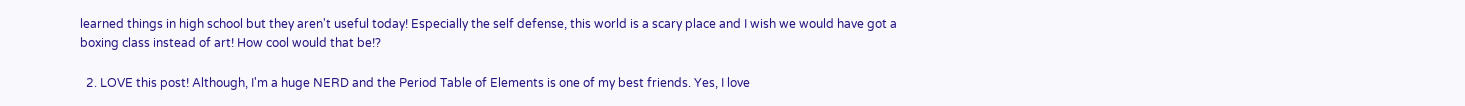learned things in high school but they aren't useful today! Especially the self defense, this world is a scary place and I wish we would have got a boxing class instead of art! How cool would that be!?

  2. LOVE this post! Although, I'm a huge NERD and the Period Table of Elements is one of my best friends. Yes, I love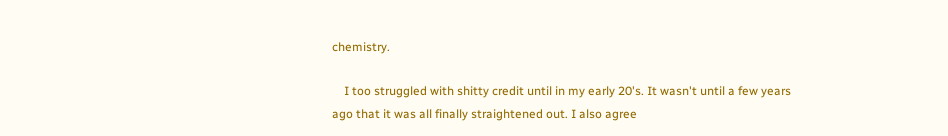chemistry.

    I too struggled with shitty credit until in my early 20's. It wasn't until a few years ago that it was all finally straightened out. I also agree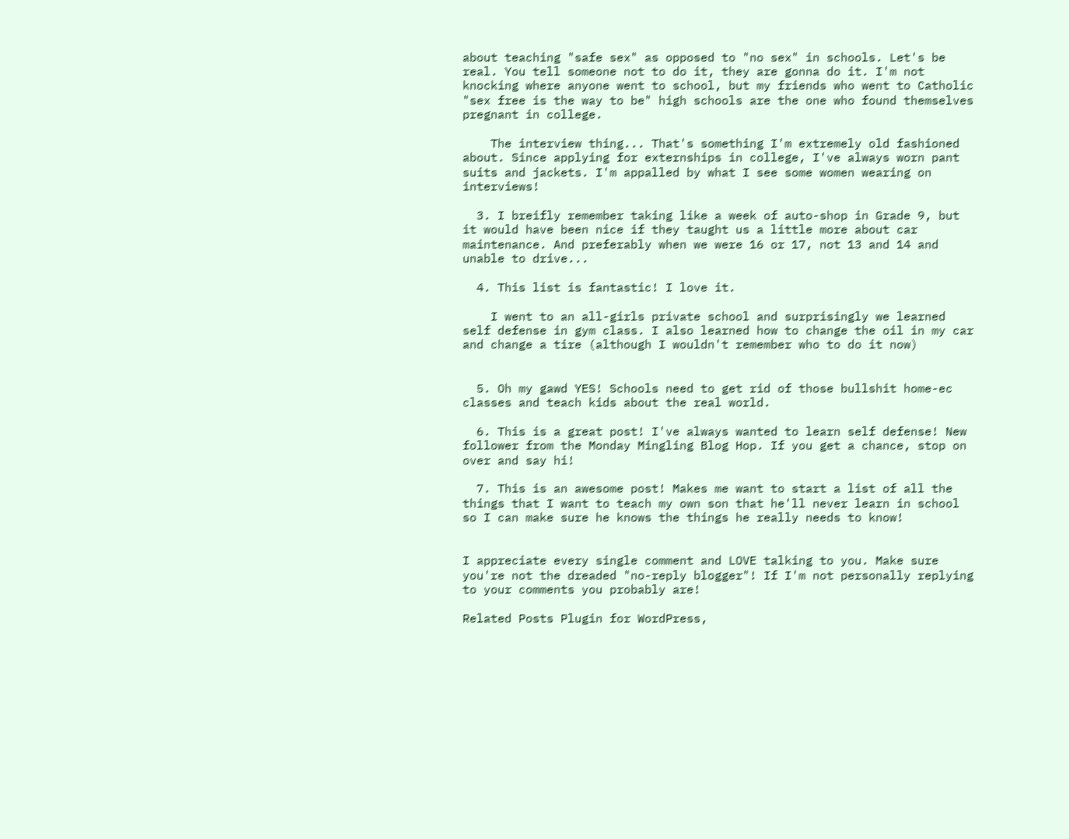about teaching "safe sex" as opposed to "no sex" in schools. Let's be real. You tell someone not to do it, they are gonna do it. I'm not knocking where anyone went to school, but my friends who went to Catholic "sex free is the way to be" high schools are the one who found themselves pregnant in college.

    The interview thing... That's something I'm extremely old fashioned about. Since applying for externships in college, I've always worn pant suits and jackets. I'm appalled by what I see some women wearing on interviews!

  3. I breifly remember taking like a week of auto-shop in Grade 9, but it would have been nice if they taught us a little more about car maintenance. And preferably when we were 16 or 17, not 13 and 14 and unable to drive...

  4. This list is fantastic! I love it.

    I went to an all-girls private school and surprisingly we learned self defense in gym class. I also learned how to change the oil in my car and change a tire (although I wouldn't remember who to do it now)


  5. Oh my gawd YES! Schools need to get rid of those bullshit home-ec classes and teach kids about the real world.

  6. This is a great post! I've always wanted to learn self defense! New follower from the Monday Mingling Blog Hop. If you get a chance, stop on over and say hi!

  7. This is an awesome post! Makes me want to start a list of all the things that I want to teach my own son that he'll never learn in school so I can make sure he knows the things he really needs to know!


I appreciate every single comment and LOVE talking to you. Make sure you're not the dreaded "no-reply blogger"! If I'm not personally replying to your comments you probably are!

Related Posts Plugin for WordPress,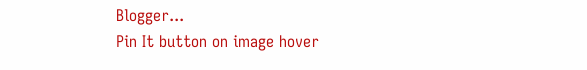Blogger...
Pin It button on image hover